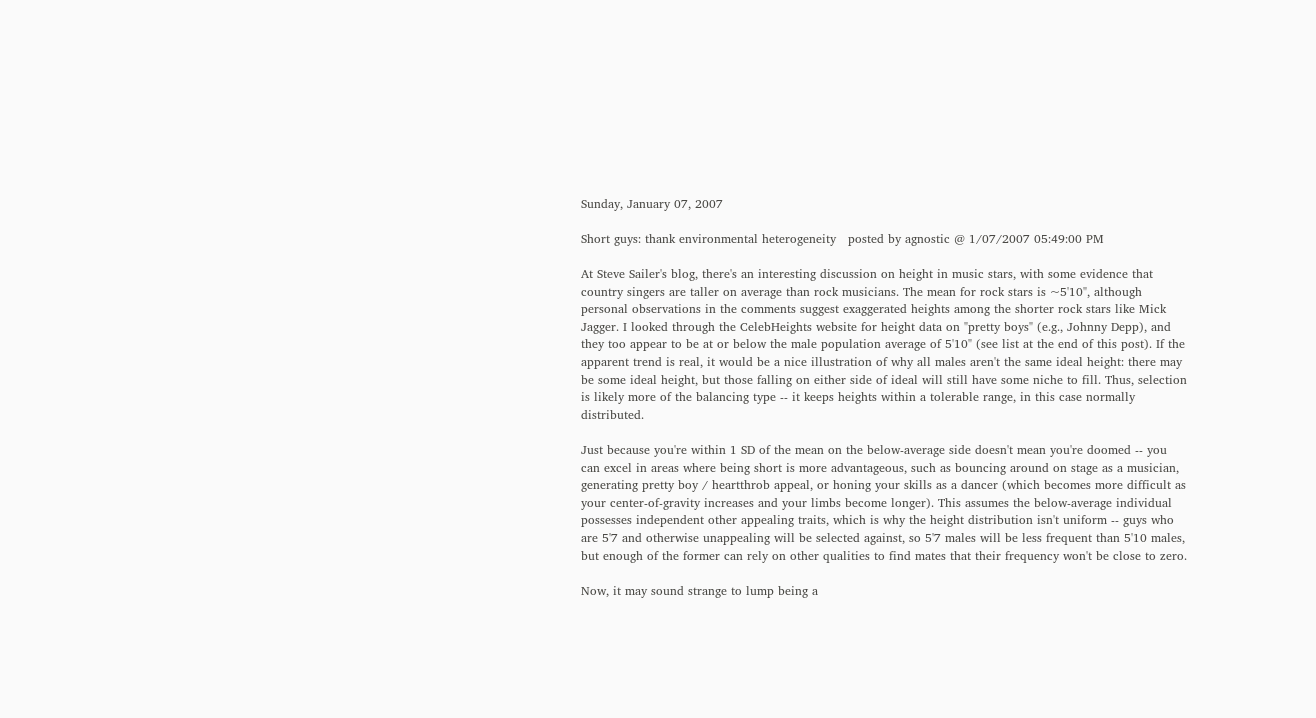Sunday, January 07, 2007

Short guys: thank environmental heterogeneity   posted by agnostic @ 1/07/2007 05:49:00 PM

At Steve Sailer's blog, there's an interesting discussion on height in music stars, with some evidence that country singers are taller on average than rock musicians. The mean for rock stars is ~5'10", although personal observations in the comments suggest exaggerated heights among the shorter rock stars like Mick Jagger. I looked through the CelebHeights website for height data on "pretty boys" (e.g., Johnny Depp), and they too appear to be at or below the male population average of 5'10" (see list at the end of this post). If the apparent trend is real, it would be a nice illustration of why all males aren't the same ideal height: there may be some ideal height, but those falling on either side of ideal will still have some niche to fill. Thus, selection is likely more of the balancing type -- it keeps heights within a tolerable range, in this case normally distributed.

Just because you're within 1 SD of the mean on the below-average side doesn't mean you're doomed -- you can excel in areas where being short is more advantageous, such as bouncing around on stage as a musician, generating pretty boy / heartthrob appeal, or honing your skills as a dancer (which becomes more difficult as your center-of-gravity increases and your limbs become longer). This assumes the below-average individual possesses independent other appealing traits, which is why the height distribution isn't uniform -- guys who are 5'7 and otherwise unappealing will be selected against, so 5'7 males will be less frequent than 5'10 males, but enough of the former can rely on other qualities to find mates that their frequency won't be close to zero.

Now, it may sound strange to lump being a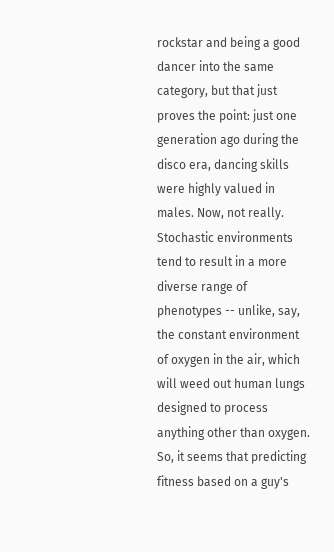rockstar and being a good dancer into the same category, but that just proves the point: just one generation ago during the disco era, dancing skills were highly valued in males. Now, not really. Stochastic environments tend to result in a more diverse range of phenotypes -- unlike, say, the constant environment of oxygen in the air, which will weed out human lungs designed to process anything other than oxygen. So, it seems that predicting fitness based on a guy's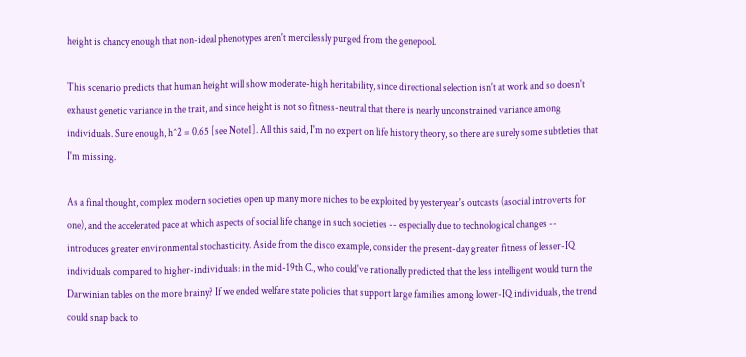height is chancy enough that non-ideal phenotypes aren't mercilessly purged from the genepool.

This scenario predicts that human height will show moderate-high heritability, since directional selection isn't at work and so doesn't exhaust genetic variance in the trait, and since height is not so fitness-neutral that there is nearly unconstrained variance among individuals. Sure enough, h^2 = 0.65 [see Note1]. All this said, I'm no expert on life history theory, so there are surely some subtleties that I'm missing.

As a final thought, complex modern societies open up many more niches to be exploited by yesteryear's outcasts (asocial introverts for one), and the accelerated pace at which aspects of social life change in such societies -- especially due to technological changes -- introduces greater environmental stochasticity. Aside from the disco example, consider the present-day greater fitness of lesser-IQ individuals compared to higher-individuals: in the mid-19th C., who could've rationally predicted that the less intelligent would turn the Darwinian tables on the more brainy? If we ended welfare state policies that support large families among lower-IQ individuals, the trend could snap back to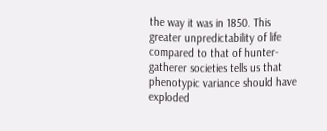the way it was in 1850. This greater unpredictability of life compared to that of hunter-gatherer societies tells us that phenotypic variance should have exploded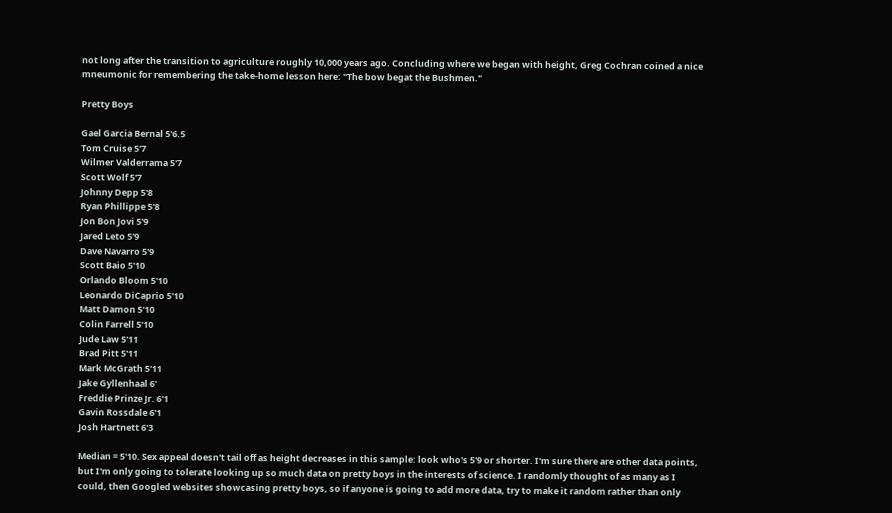not long after the transition to agriculture roughly 10,000 years ago. Concluding where we began with height, Greg Cochran coined a nice mneumonic for remembering the take-home lesson here: "The bow begat the Bushmen."

Pretty Boys

Gael Garcia Bernal 5'6.5
Tom Cruise 5'7
Wilmer Valderrama 5'7
Scott Wolf 5'7
Johnny Depp 5'8
Ryan Phillippe 5'8
Jon Bon Jovi 5'9
Jared Leto 5'9
Dave Navarro 5'9
Scott Baio 5'10
Orlando Bloom 5'10
Leonardo DiCaprio 5'10
Matt Damon 5'10
Colin Farrell 5'10
Jude Law 5'11
Brad Pitt 5'11
Mark McGrath 5'11
Jake Gyllenhaal 6'
Freddie Prinze Jr. 6'1
Gavin Rossdale 6'1
Josh Hartnett 6'3

Median = 5'10. Sex appeal doesn't tail off as height decreases in this sample: look who's 5'9 or shorter. I'm sure there are other data points, but I'm only going to tolerate looking up so much data on pretty boys in the interests of science. I randomly thought of as many as I could, then Googled websites showcasing pretty boys, so if anyone is going to add more data, try to make it random rather than only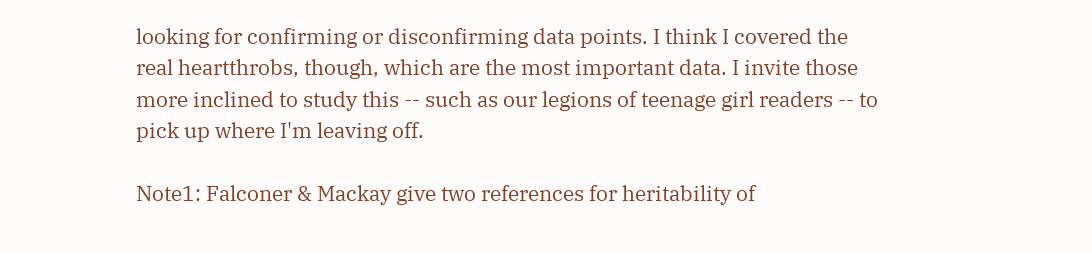looking for confirming or disconfirming data points. I think I covered the real heartthrobs, though, which are the most important data. I invite those more inclined to study this -- such as our legions of teenage girl readers -- to pick up where I'm leaving off.

Note1: Falconer & Mackay give two references for heritability of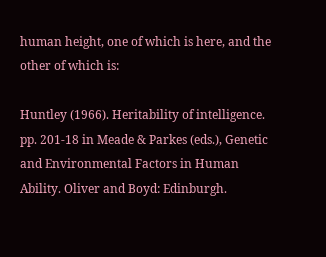human height, one of which is here, and the other of which is:

Huntley (1966). Heritability of intelligence. pp. 201-18 in Meade & Parkes (eds.), Genetic and Environmental Factors in Human Ability. Oliver and Boyd: Edinburgh.